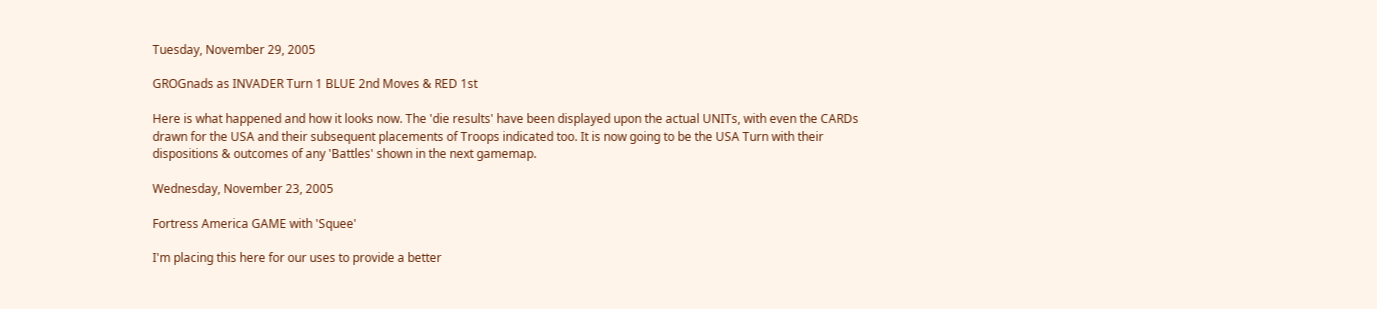Tuesday, November 29, 2005

GROGnads as INVADER Turn 1 BLUE 2nd Moves & RED 1st

Here is what happened and how it looks now. The 'die results' have been displayed upon the actual UNITs, with even the CARDs drawn for the USA and their subsequent placements of Troops indicated too. It is now going to be the USA Turn with their dispositions & outcomes of any 'Battles' shown in the next gamemap.

Wednesday, November 23, 2005

Fortress America GAME with 'Squee'

I'm placing this here for our uses to provide a better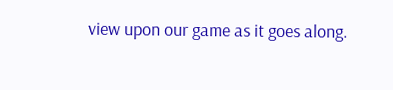view upon our game as it goes along.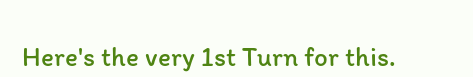Here's the very 1st Turn for this.